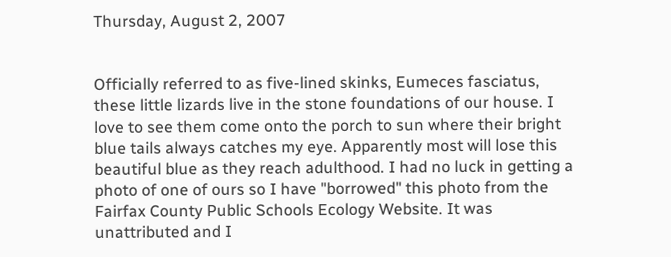Thursday, August 2, 2007


Officially referred to as five-lined skinks, Eumeces fasciatus, these little lizards live in the stone foundations of our house. I love to see them come onto the porch to sun where their bright blue tails always catches my eye. Apparently most will lose this beautiful blue as they reach adulthood. I had no luck in getting a photo of one of ours so I have "borrowed" this photo from the Fairfax County Public Schools Ecology Website. It was unattributed and I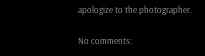apologize to the photographer.

No comments: